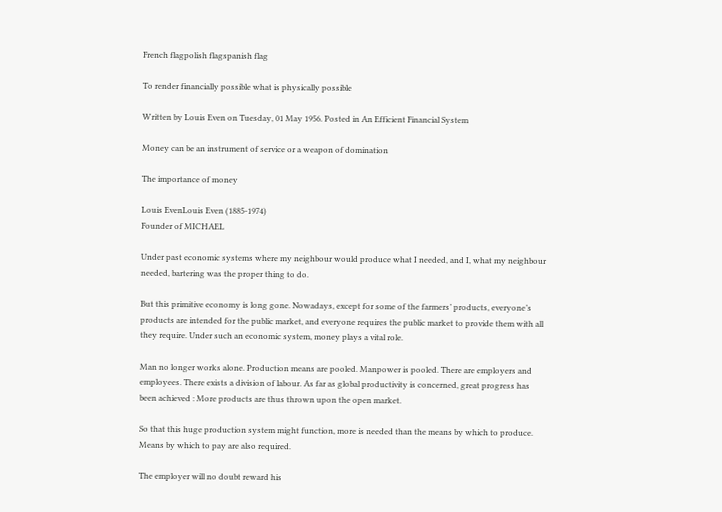French flagpolish flagspanish flag

To render financially possible what is physically possible

Written by Louis Even on Tuesday, 01 May 1956. Posted in An Efficient Financial System

Money can be an instrument of service or a weapon of domination

The importance of money

Louis EvenLouis Even (1885-1974)
Founder of MICHAEL

Under past economic systems where my neighbour would produce what I needed, and I, what my neighbour needed, bartering was the proper thing to do.

But this primitive economy is long gone. Nowadays, except for some of the farmers’ products, everyone’s products are intended for the public market, and everyone requires the public market to provide them with all they require. Under such an economic system, money plays a vital role.

Man no longer works alone. Production means are pooled. Manpower is pooled. There are employers and employees. There exists a division of labour. As far as global productivity is concerned, great progress has been achieved : More products are thus thrown upon the open market.

So that this huge production system might function, more is needed than the means by which to produce. Means by which to pay are also required.

The employer will no doubt reward his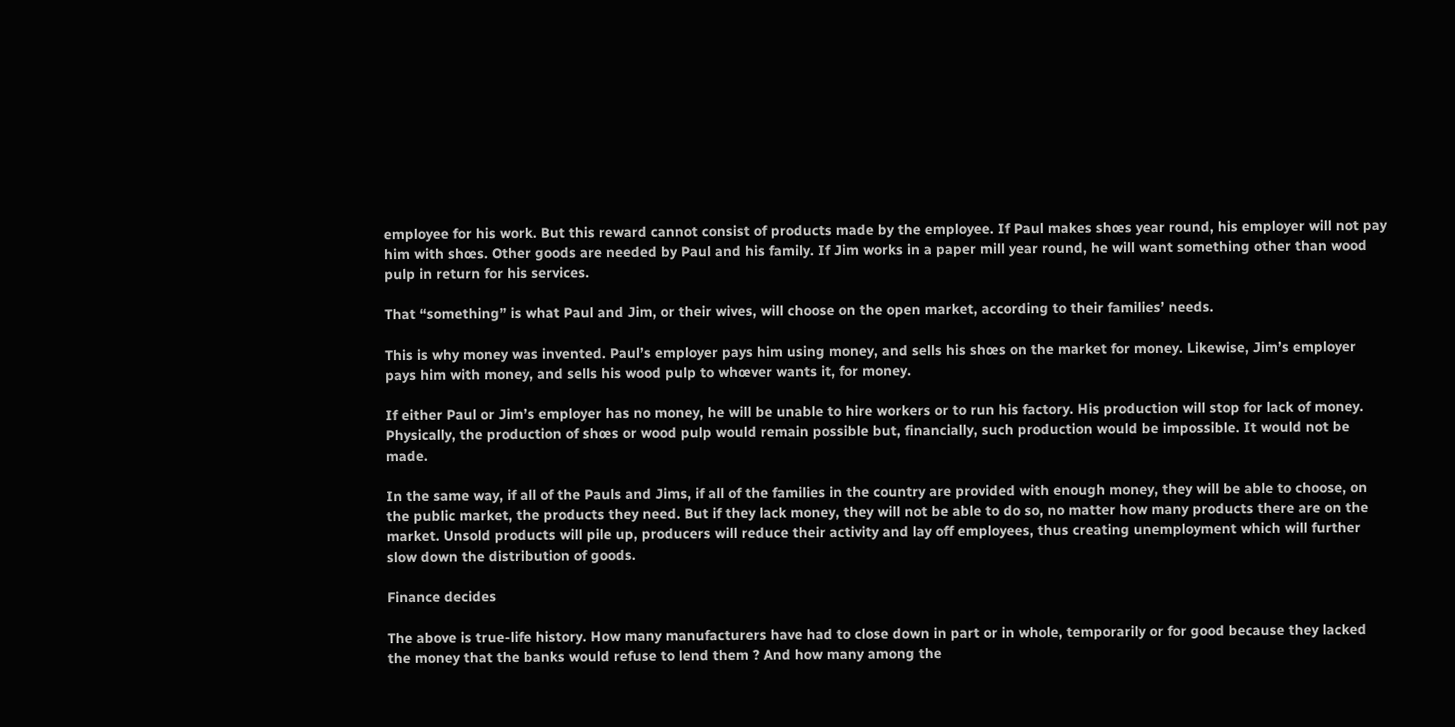employee for his work. But this reward cannot consist of products made by the employee. If Paul makes shœs year round, his employer will not pay him with shœs. Other goods are needed by Paul and his family. If Jim works in a paper mill year round, he will want something other than wood pulp in return for his services.

That “something” is what Paul and Jim, or their wives, will choose on the open market, according to their families’ needs.

This is why money was invented. Paul’s employer pays him using money, and sells his shœs on the market for money. Likewise, Jim’s employer pays him with money, and sells his wood pulp to whœver wants it, for money.

If either Paul or Jim’s employer has no money, he will be unable to hire workers or to run his factory. His production will stop for lack of money. Physically, the production of shœs or wood pulp would remain possible but, financially, such production would be impossible. It would not be made.

In the same way, if all of the Pauls and Jims, if all of the families in the country are provided with enough money, they will be able to choose, on the public market, the products they need. But if they lack money, they will not be able to do so, no matter how many products there are on the market. Unsold products will pile up, producers will reduce their activity and lay off employees, thus creating unemployment which will further slow down the distribution of goods.

Finance decides

The above is true-life history. How many manufacturers have had to close down in part or in whole, temporarily or for good because they lacked the money that the banks would refuse to lend them ? And how many among the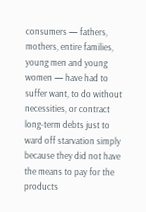consumers — fathers, mothers, entire families, young men and young women — have had to suffer want, to do without necessities, or contract long-term debts just to ward off starvation simply because they did not have the means to pay for the products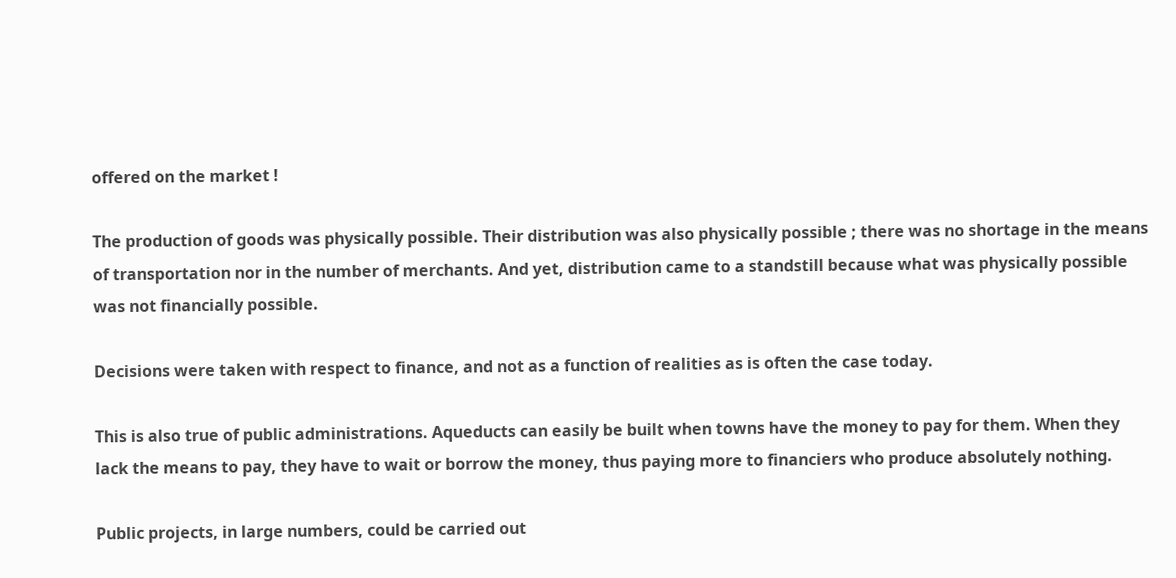offered on the market !

The production of goods was physically possible. Their distribution was also physically possible ; there was no shortage in the means of transportation nor in the number of merchants. And yet, distribution came to a standstill because what was physically possible was not financially possible.

Decisions were taken with respect to finance, and not as a function of realities as is often the case today.

This is also true of public administrations. Aqueducts can easily be built when towns have the money to pay for them. When they lack the means to pay, they have to wait or borrow the money, thus paying more to financiers who produce absolutely nothing.

Public projects, in large numbers, could be carried out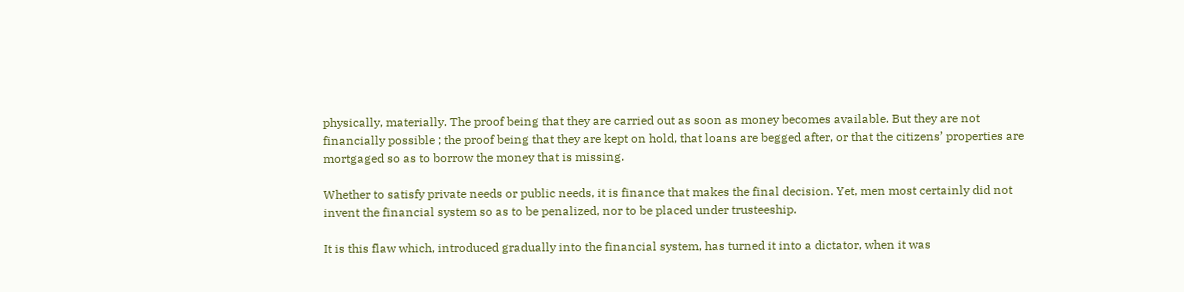physically, materially. The proof being that they are carried out as soon as money becomes available. But they are not financially possible ; the proof being that they are kept on hold, that loans are begged after, or that the citizens’ properties are mortgaged so as to borrow the money that is missing.

Whether to satisfy private needs or public needs, it is finance that makes the final decision. Yet, men most certainly did not invent the financial system so as to be penalized, nor to be placed under trusteeship.

It is this flaw which, introduced gradually into the financial system, has turned it into a dictator, when it was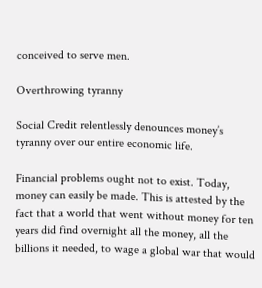conceived to serve men.

Overthrowing tyranny

Social Credit relentlessly denounces money’s tyranny over our entire economic life.

Financial problems ought not to exist. Today, money can easily be made. This is attested by the fact that a world that went without money for ten years did find overnight all the money, all the billions it needed, to wage a global war that would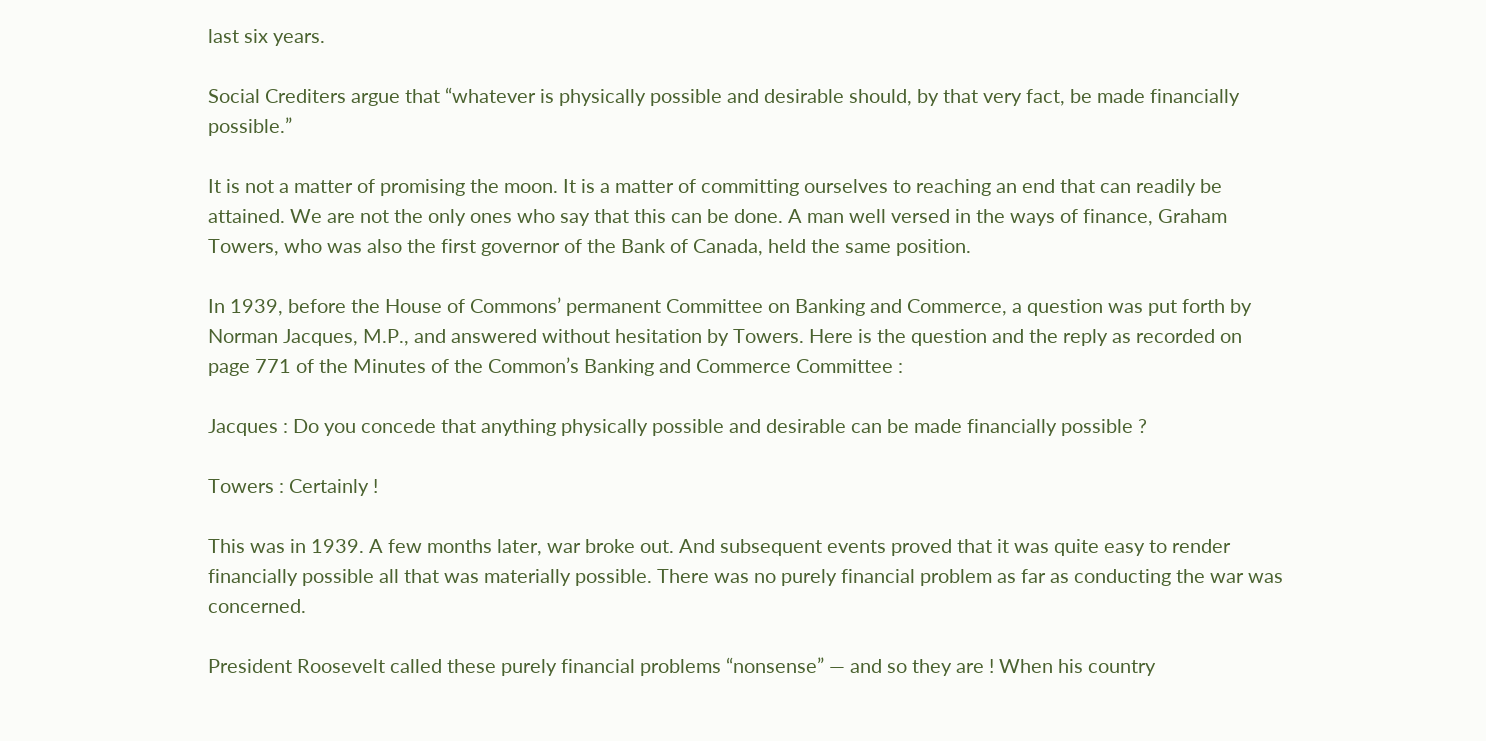last six years.

Social Crediters argue that “whatever is physically possible and desirable should, by that very fact, be made financially possible.”

It is not a matter of promising the moon. It is a matter of committing ourselves to reaching an end that can readily be attained. We are not the only ones who say that this can be done. A man well versed in the ways of finance, Graham Towers, who was also the first governor of the Bank of Canada, held the same position.

In 1939, before the House of Commons’ permanent Committee on Banking and Commerce, a question was put forth by Norman Jacques, M.P., and answered without hesitation by Towers. Here is the question and the reply as recorded on page 771 of the Minutes of the Common’s Banking and Commerce Committee :

Jacques : Do you concede that anything physically possible and desirable can be made financially possible ?

Towers : Certainly !

This was in 1939. A few months later, war broke out. And subsequent events proved that it was quite easy to render financially possible all that was materially possible. There was no purely financial problem as far as conducting the war was concerned.

President Roosevelt called these purely financial problems “nonsense” — and so they are ! When his country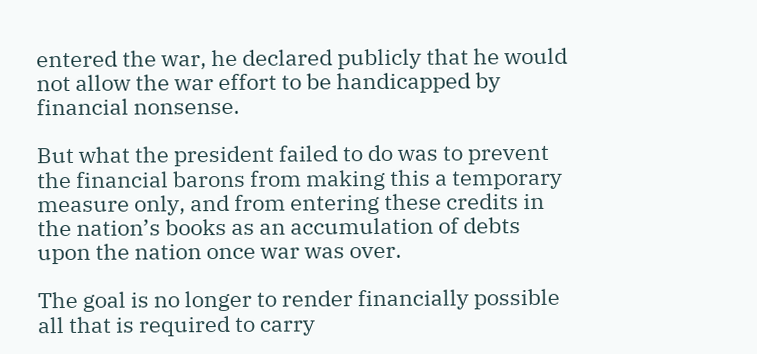entered the war, he declared publicly that he would not allow the war effort to be handicapped by financial nonsense.

But what the president failed to do was to prevent the financial barons from making this a temporary measure only, and from entering these credits in the nation’s books as an accumulation of debts upon the nation once war was over.

The goal is no longer to render financially possible all that is required to carry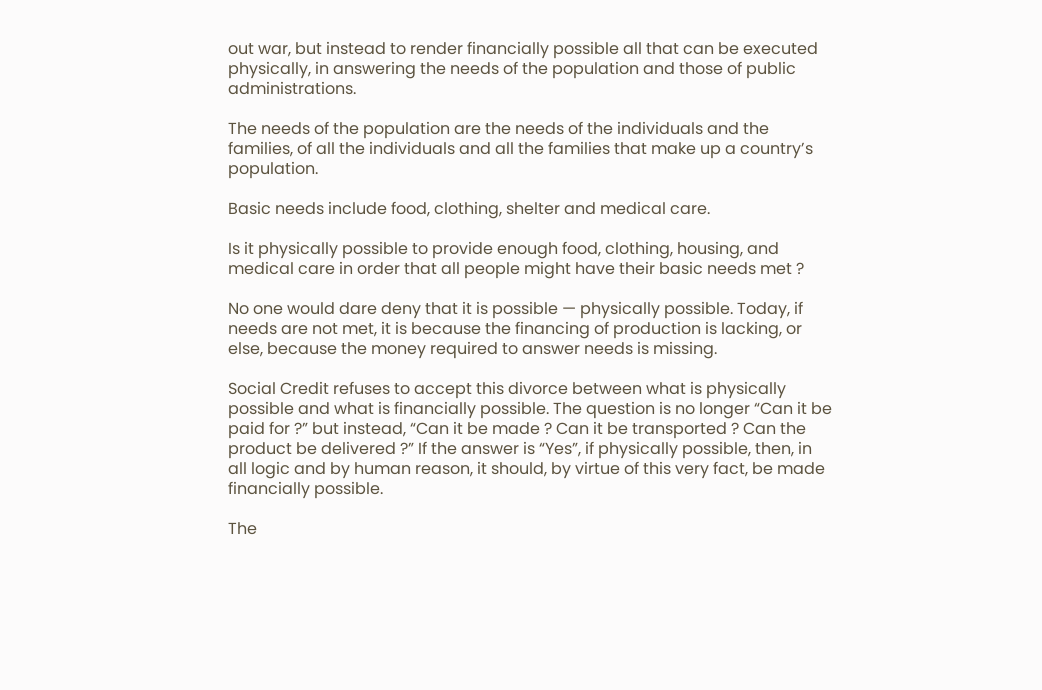out war, but instead to render financially possible all that can be executed physically, in answering the needs of the population and those of public administrations.

The needs of the population are the needs of the individuals and the families, of all the individuals and all the families that make up a country’s population.

Basic needs include food, clothing, shelter and medical care.

Is it physically possible to provide enough food, clothing, housing, and medical care in order that all people might have their basic needs met ?

No one would dare deny that it is possible — physically possible. Today, if needs are not met, it is because the financing of production is lacking, or else, because the money required to answer needs is missing.

Social Credit refuses to accept this divorce between what is physically possible and what is financially possible. The question is no longer “Can it be paid for ?” but instead, “Can it be made ? Can it be transported ? Can the product be delivered ?” If the answer is “Yes”, if physically possible, then, in all logic and by human reason, it should, by virtue of this very fact, be made financially possible.

The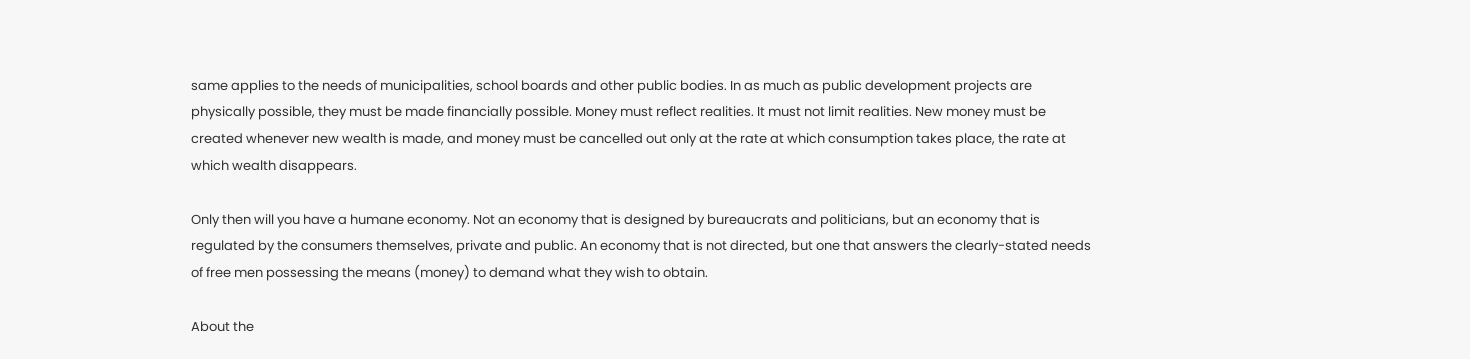same applies to the needs of municipalities, school boards and other public bodies. In as much as public development projects are physically possible, they must be made financially possible. Money must reflect realities. It must not limit realities. New money must be created whenever new wealth is made, and money must be cancelled out only at the rate at which consumption takes place, the rate at which wealth disappears.

Only then will you have a humane economy. Not an economy that is designed by bureaucrats and politicians, but an economy that is regulated by the consumers themselves, private and public. An economy that is not directed, but one that answers the clearly-stated needs of free men possessing the means (money) to demand what they wish to obtain.

About the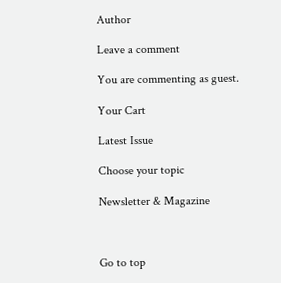Author

Leave a comment

You are commenting as guest.

Your Cart

Latest Issue

Choose your topic

Newsletter & Magazine



Go to top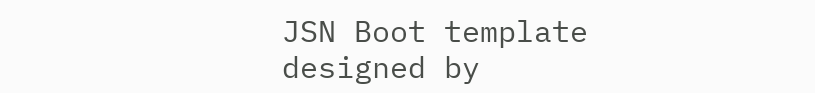JSN Boot template designed by